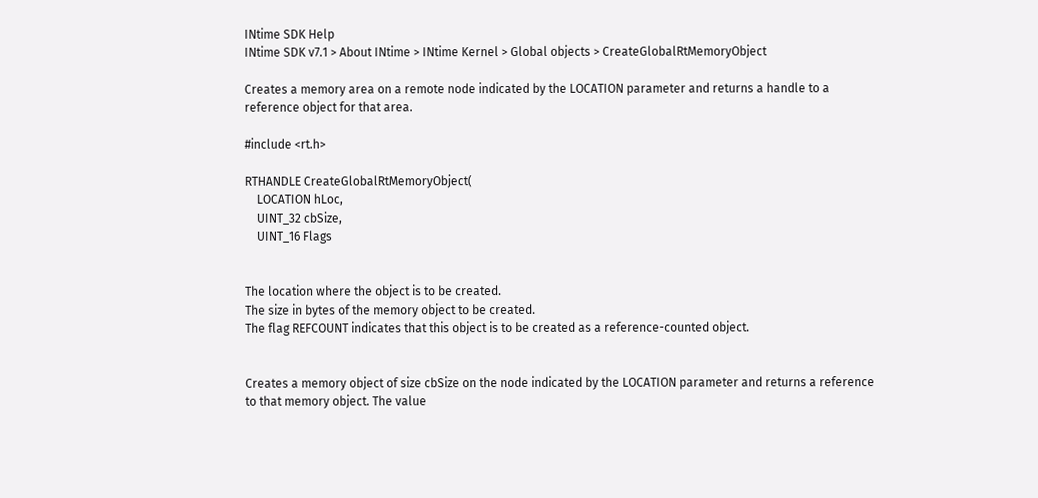INtime SDK Help
INtime SDK v7.1 > About INtime > INtime Kernel > Global objects > CreateGlobalRtMemoryObject

Creates a memory area on a remote node indicated by the LOCATION parameter and returns a handle to a reference object for that area.

#include <rt.h>

RTHANDLE CreateGlobalRtMemoryObject(
    LOCATION hLoc,
    UINT_32 cbSize,
    UINT_16 Flags


The location where the object is to be created.
The size in bytes of the memory object to be created.
The flag REFCOUNT indicates that this object is to be created as a reference-counted object.


Creates a memory object of size cbSize on the node indicated by the LOCATION parameter and returns a reference to that memory object. The value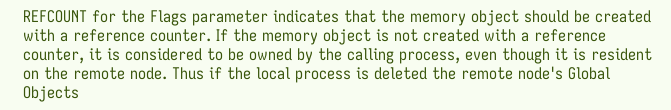REFCOUNT for the Flags parameter indicates that the memory object should be created with a reference counter. If the memory object is not created with a reference counter, it is considered to be owned by the calling process, even though it is resident on the remote node. Thus if the local process is deleted the remote node's Global Objects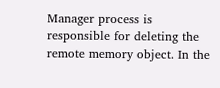Manager process is responsible for deleting the remote memory object. In the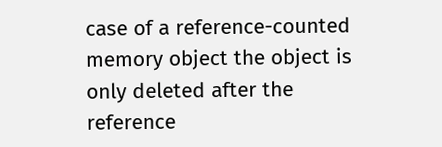case of a reference-counted memory object the object is only deleted after the reference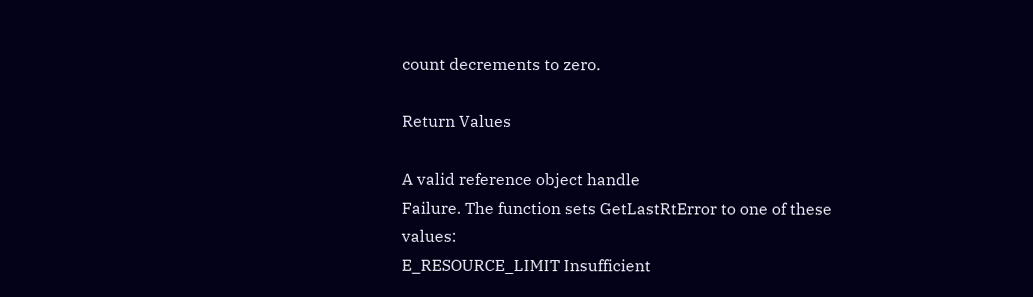count decrements to zero.

Return Values

A valid reference object handle
Failure. The function sets GetLastRtError to one of these values:
E_RESOURCE_LIMIT Insufficient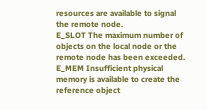resources are available to signal the remote node.
E_SLOT The maximum number of objects on the local node or the remote node has been exceeded.
E_MEM Insufficient physical memory is available to create the reference object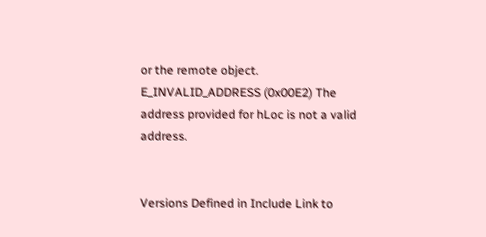or the remote object.
E_INVALID_ADDRESS (0x00E2) The address provided for hLoc is not a valid address.


Versions Defined in Include Link to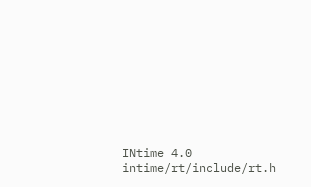INtime 4.0 intime/rt/include/rt.h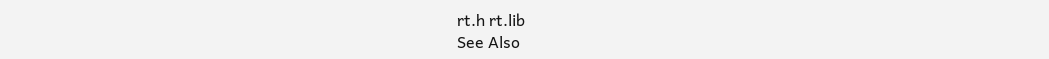rt.h rt.lib
See Also